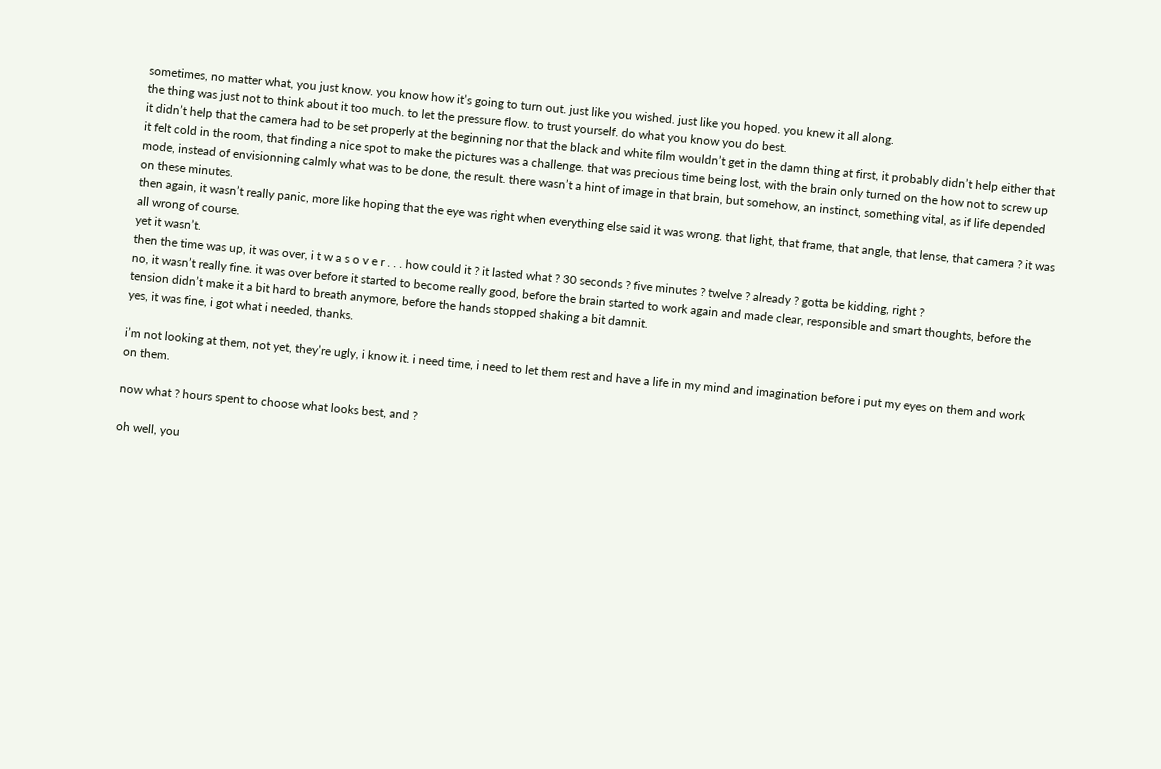sometimes, no matter what, you just know. you know how it’s going to turn out. just like you wished. just like you hoped. you knew it all along.
the thing was just not to think about it too much. to let the pressure flow. to trust yourself. do what you know you do best.
it didn’t help that the camera had to be set properly at the beginning nor that the black and white film wouldn’t get in the damn thing at first, it probably didn’t help either that it felt cold in the room, that finding a nice spot to make the pictures was a challenge. that was precious time being lost, with the brain only turned on the how not to screw up mode, instead of envisionning calmly what was to be done, the result. there wasn’t a hint of image in that brain, but somehow, an instinct, something vital, as if life depended on these minutes.
then again, it wasn’t really panic, more like hoping that the eye was right when everything else said it was wrong. that light, that frame, that angle, that lense, that camera ? it was all wrong of course.
yet it wasn’t.
then the time was up, it was over, i t w a s o v e r . . . how could it ? it lasted what ? 30 seconds ? five minutes ? twelve ? already ? gotta be kidding, right ?
no, it wasn’t really fine. it was over before it started to become really good, before the brain started to work again and made clear, responsible and smart thoughts, before the tension didn’t make it a bit hard to breath anymore, before the hands stopped shaking a bit damnit.
yes, it was fine, i got what i needed, thanks.

i’m not looking at them, not yet, they’re ugly, i know it. i need time, i need to let them rest and have a life in my mind and imagination before i put my eyes on them and work on them.

now what ? hours spent to choose what looks best, and ?

oh well, you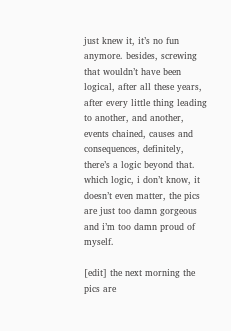just knew it, it’s no fun anymore. besides, screwing that wouldn’t have been logical, after all these years, after every little thing leading to another, and another, events chained, causes and consequences, definitely, there’s a logic beyond that. which logic, i don’t know, it doesn’t even matter, the pics are just too damn gorgeous and i’m too damn proud of myself.

[edit] the next morning the pics are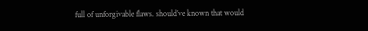full of unforgivable flaws. should’ve known that would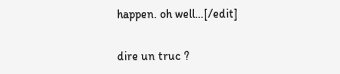happen. oh well…[/edit]

dire un truc ?